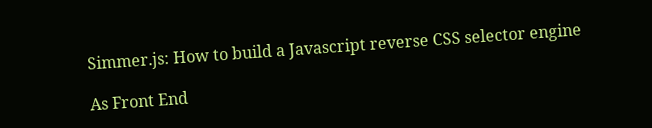Simmer.js: How to build a Javascript reverse CSS selector engine

As Front End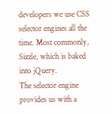developers we use CSS selector engines all the time. Most commonly, Sizzle, which is baked into jQuery.
The selector engine provides us with a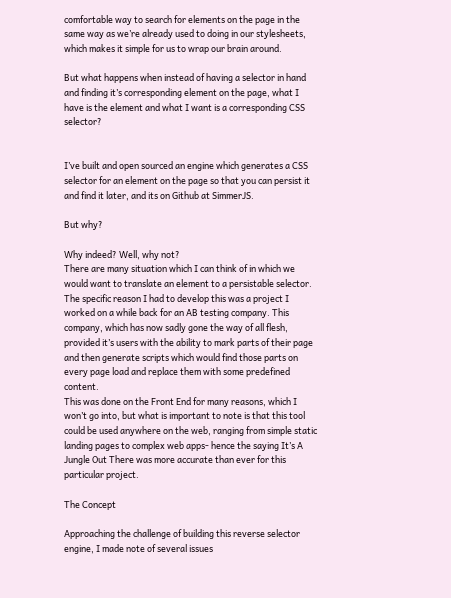comfortable way to search for elements on the page in the same way as we’re already used to doing in our stylesheets, which makes it simple for us to wrap our brain around.

But what happens when instead of having a selector in hand and finding it’s corresponding element on the page, what I have is the element and what I want is a corresponding CSS selector?


I’ve built and open sourced an engine which generates a CSS selector for an element on the page so that you can persist it and find it later, and its on Github at SimmerJS.

But why?

Why indeed? Well, why not?
There are many situation which I can think of in which we would want to translate an element to a persistable selector.
The specific reason I had to develop this was a project I worked on a while back for an AB testing company. This company, which has now sadly gone the way of all flesh, provided it’s users with the ability to mark parts of their page and then generate scripts which would find those parts on every page load and replace them with some predefined content.
This was done on the Front End for many reasons, which I won’t go into, but what is important to note is that this tool could be used anywhere on the web, ranging from simple static landing pages to complex web apps- hence the saying It’s A Jungle Out There was more accurate than ever for this particular project.

The Concept

Approaching the challenge of building this reverse selector engine, I made note of several issues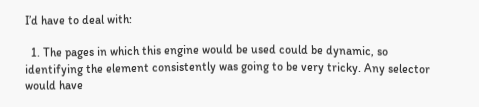I’d have to deal with:

  1. The pages in which this engine would be used could be dynamic, so identifying the element consistently was going to be very tricky. Any selector would have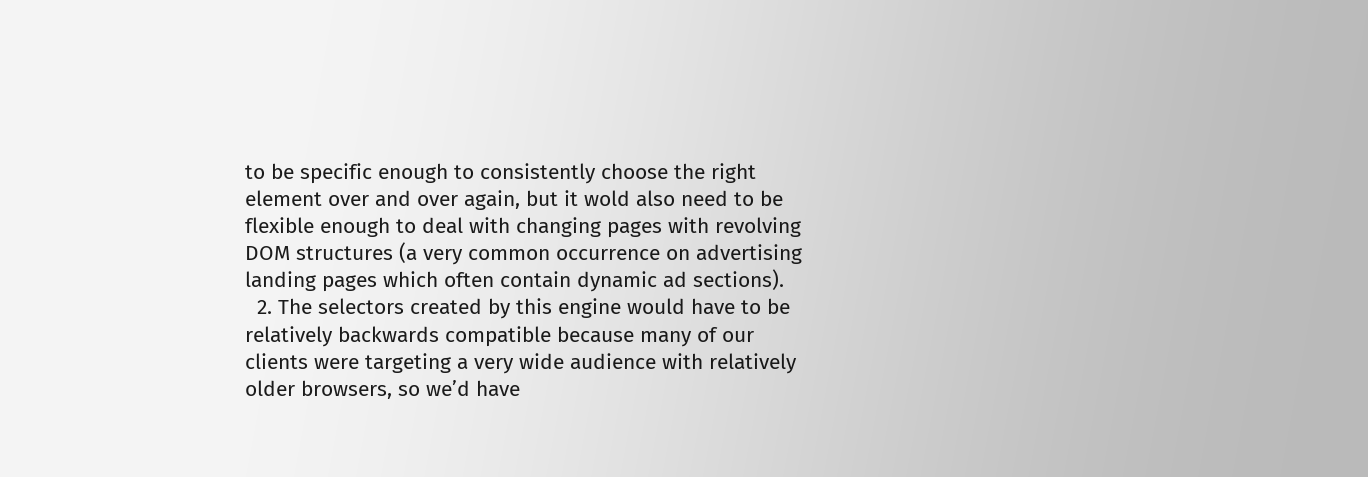to be specific enough to consistently choose the right element over and over again, but it wold also need to be flexible enough to deal with changing pages with revolving DOM structures (a very common occurrence on advertising landing pages which often contain dynamic ad sections).
  2. The selectors created by this engine would have to be relatively backwards compatible because many of our clients were targeting a very wide audience with relatively older browsers, so we’d have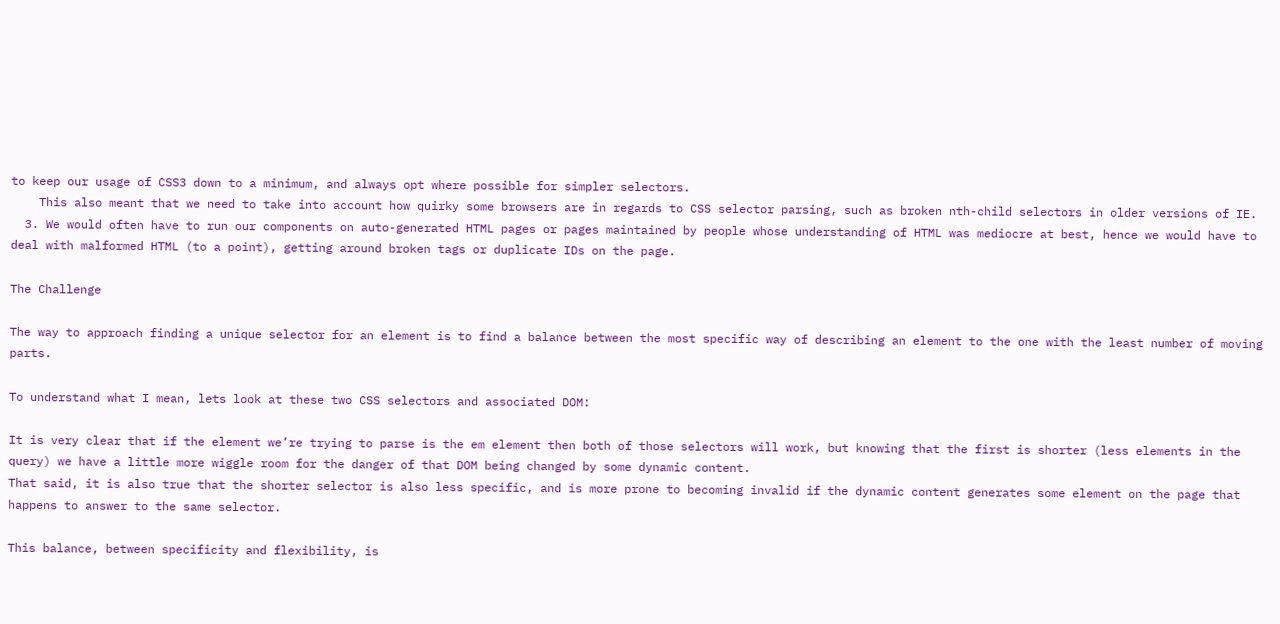to keep our usage of CSS3 down to a minimum, and always opt where possible for simpler selectors.
    This also meant that we need to take into account how quirky some browsers are in regards to CSS selector parsing, such as broken nth-child selectors in older versions of IE.
  3. We would often have to run our components on auto-generated HTML pages or pages maintained by people whose understanding of HTML was mediocre at best, hence we would have to deal with malformed HTML (to a point), getting around broken tags or duplicate IDs on the page.

The Challenge

The way to approach finding a unique selector for an element is to find a balance between the most specific way of describing an element to the one with the least number of moving parts.

To understand what I mean, lets look at these two CSS selectors and associated DOM:

It is very clear that if the element we’re trying to parse is the em element then both of those selectors will work, but knowing that the first is shorter (less elements in the query) we have a little more wiggle room for the danger of that DOM being changed by some dynamic content.
That said, it is also true that the shorter selector is also less specific, and is more prone to becoming invalid if the dynamic content generates some element on the page that happens to answer to the same selector.

This balance, between specificity and flexibility, is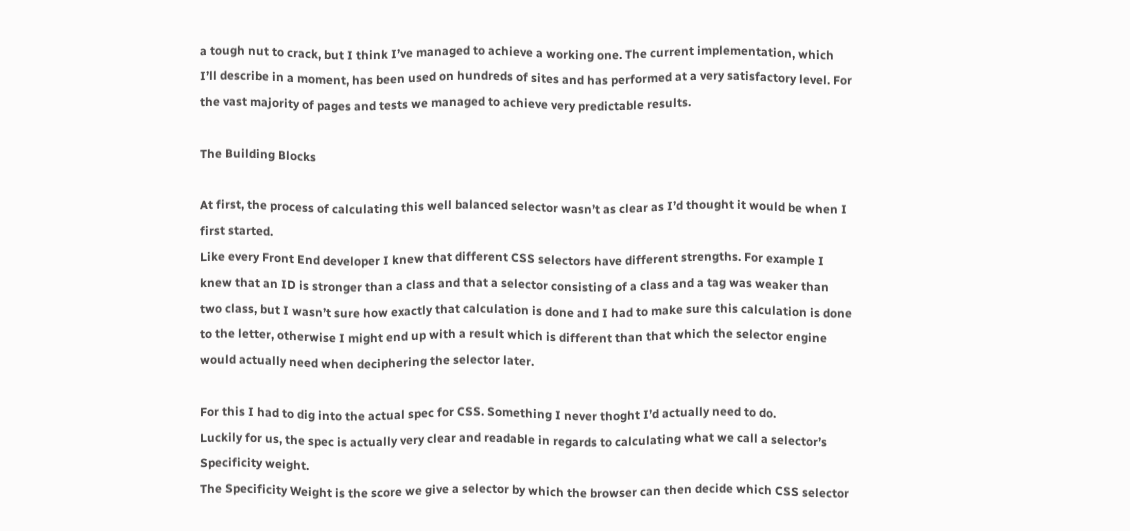a tough nut to crack, but I think I’ve managed to achieve a working one. The current implementation, which I’ll describe in a moment, has been used on hundreds of sites and has performed at a very satisfactory level. For the vast majority of pages and tests we managed to achieve very predictable results.

The Building Blocks

At first, the process of calculating this well balanced selector wasn’t as clear as I’d thought it would be when I first started.
Like every Front End developer I knew that different CSS selectors have different strengths. For example I knew that an ID is stronger than a class and that a selector consisting of a class and a tag was weaker than two class, but I wasn’t sure how exactly that calculation is done and I had to make sure this calculation is done to the letter, otherwise I might end up with a result which is different than that which the selector engine would actually need when deciphering the selector later.

For this I had to dig into the actual spec for CSS. Something I never thoght I’d actually need to do.
Luckily for us, the spec is actually very clear and readable in regards to calculating what we call a selector’s Specificity weight.
The Specificity Weight is the score we give a selector by which the browser can then decide which CSS selector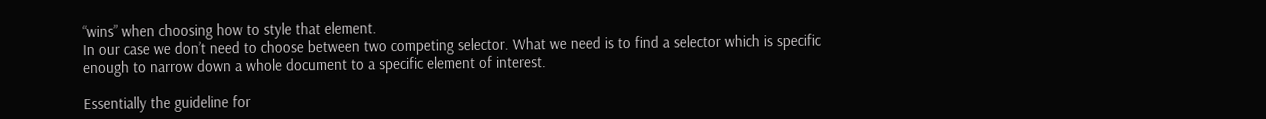“wins” when choosing how to style that element.
In our case we don’t need to choose between two competing selector. What we need is to find a selector which is specific enough to narrow down a whole document to a specific element of interest.

Essentially the guideline for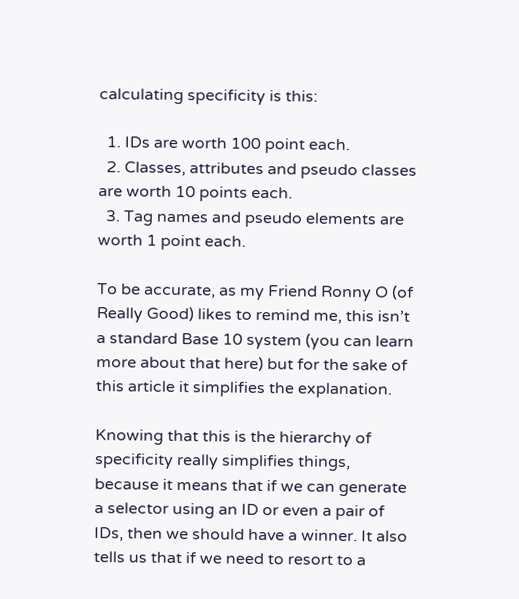calculating specificity is this:

  1. IDs are worth 100 point each.
  2. Classes, attributes and pseudo classes are worth 10 points each.
  3. Tag names and pseudo elements are worth 1 point each.

To be accurate, as my Friend Ronny O (of Really Good) likes to remind me, this isn’t a standard Base 10 system (you can learn more about that here) but for the sake of this article it simplifies the explanation.

Knowing that this is the hierarchy of specificity really simplifies things, because it means that if we can generate a selector using an ID or even a pair of IDs, then we should have a winner. It also tells us that if we need to resort to a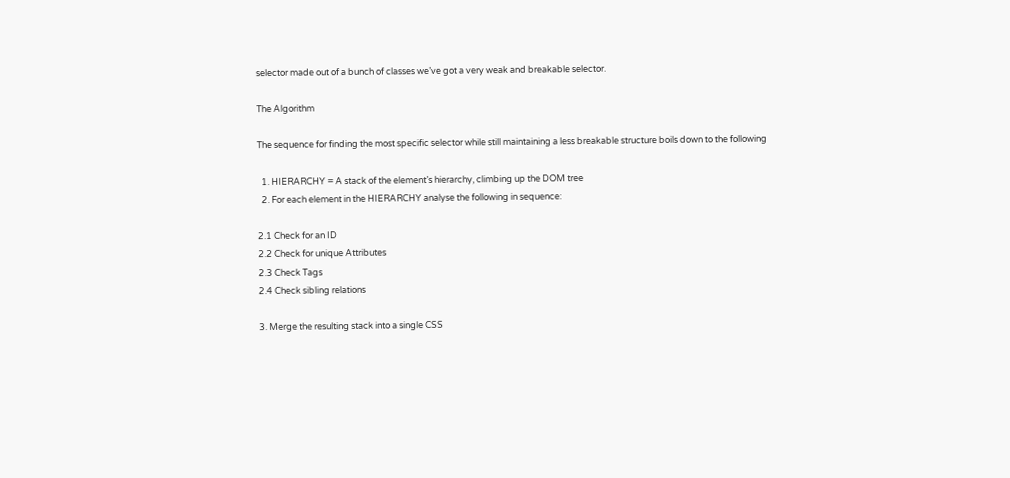selector made out of a bunch of classes we’ve got a very weak and breakable selector.

The Algorithm

The sequence for finding the most specific selector while still maintaining a less breakable structure boils down to the following

  1. HIERARCHY = A stack of the element’s hierarchy, climbing up the DOM tree
  2. For each element in the HIERARCHY analyse the following in sequence:

2.1 Check for an ID
2.2 Check for unique Attributes
2.3 Check Tags
2.4 Check sibling relations

3. Merge the resulting stack into a single CSS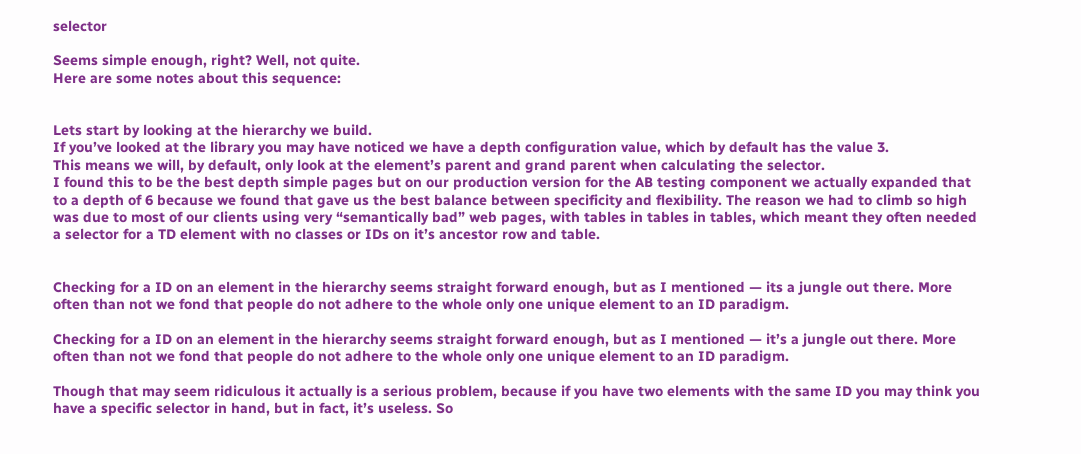selector

Seems simple enough, right? Well, not quite.
Here are some notes about this sequence:


Lets start by looking at the hierarchy we build.
If you’ve looked at the library you may have noticed we have a depth configuration value, which by default has the value 3.
This means we will, by default, only look at the element’s parent and grand parent when calculating the selector.
I found this to be the best depth simple pages but on our production version for the AB testing component we actually expanded that to a depth of 6 because we found that gave us the best balance between specificity and flexibility. The reason we had to climb so high was due to most of our clients using very “semantically bad” web pages, with tables in tables in tables, which meant they often needed a selector for a TD element with no classes or IDs on it’s ancestor row and table.


Checking for a ID on an element in the hierarchy seems straight forward enough, but as I mentioned — its a jungle out there. More often than not we fond that people do not adhere to the whole only one unique element to an ID paradigm.

Checking for a ID on an element in the hierarchy seems straight forward enough, but as I mentioned — it’s a jungle out there. More often than not we fond that people do not adhere to the whole only one unique element to an ID paradigm.

Though that may seem ridiculous it actually is a serious problem, because if you have two elements with the same ID you may think you have a specific selector in hand, but in fact, it’s useless. So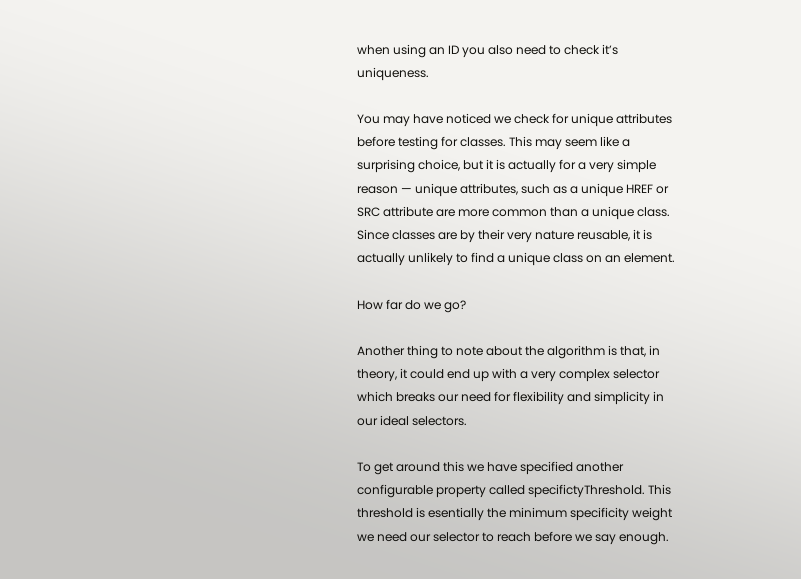when using an ID you also need to check it’s uniqueness.

You may have noticed we check for unique attributes before testing for classes. This may seem like a surprising choice, but it is actually for a very simple reason — unique attributes, such as a unique HREF or SRC attribute are more common than a unique class. Since classes are by their very nature reusable, it is actually unlikely to find a unique class on an element.

How far do we go?

Another thing to note about the algorithm is that, in theory, it could end up with a very complex selector which breaks our need for flexibility and simplicity in our ideal selectors.

To get around this we have specified another configurable property called specifictyThreshold. This threshold is esentially the minimum specificity weight we need our selector to reach before we say enough.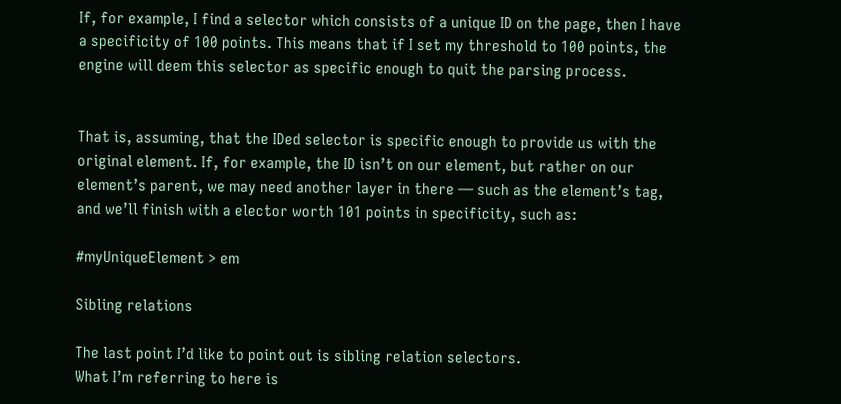If, for example, I find a selector which consists of a unique ID on the page, then I have a specificity of 100 points. This means that if I set my threshold to 100 points, the engine will deem this selector as specific enough to quit the parsing process.


That is, assuming, that the IDed selector is specific enough to provide us with the original element. If, for example, the ID isn’t on our element, but rather on our element’s parent, we may need another layer in there — such as the element’s tag, and we’ll finish with a elector worth 101 points in specificity, such as:

#myUniqueElement > em

Sibling relations

The last point I’d like to point out is sibling relation selectors.
What I’m referring to here is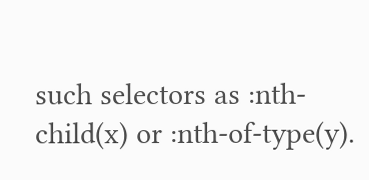such selectors as :nth-child(x) or :nth-of-type(y).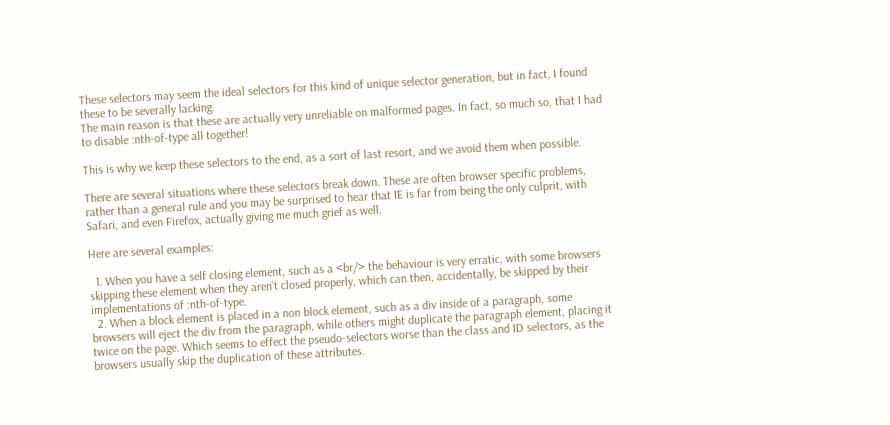These selectors may seem the ideal selectors for this kind of unique selector generation, but in fact, I found these to be severally lacking.
The main reason is that these are actually very unreliable on malformed pages. In fact, so much so, that I had to disable :nth-of-type all together!

This is why we keep these selectors to the end, as a sort of last resort, and we avoid them when possible.

There are several situations where these selectors break down. These are often browser specific problems, rather than a general rule and you may be surprised to hear that IE is far from being the only culprit, with Safari, and even Firefox, actually giving me much grief as well.

Here are several examples:

  1. When you have a self closing element, such as a <br/> the behaviour is very erratic, with some browsers skipping these element when they aren’t closed properly, which can then, accidentally, be skipped by their implementations of :nth-of-type.
  2. When a block element is placed in a non block element, such as a div inside of a paragraph, some browsers will eject the div from the paragraph, while others might duplicate the paragraph element, placing it twice on the page. Which seems to effect the pseudo-selectors worse than the class and ID selectors, as the browsers usually skip the duplication of these attributes.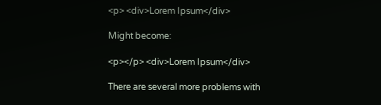<p> <div>Lorem Ipsum</div>

Might become:

<p></p> <div>Lorem Ipsum</div>

There are several more problems with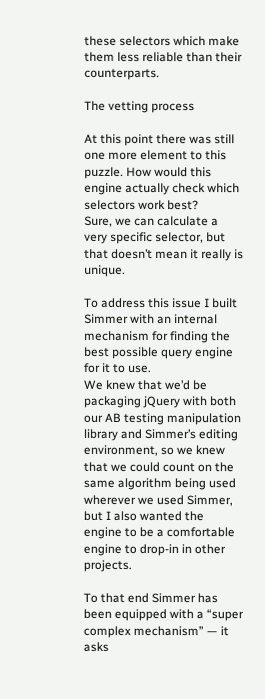these selectors which make them less reliable than their counterparts.

The vetting process

At this point there was still one more element to this puzzle. How would this engine actually check which selectors work best?
Sure, we can calculate a very specific selector, but that doesn’t mean it really is unique.

To address this issue I built Simmer with an internal mechanism for finding the best possible query engine for it to use.
We knew that we’d be packaging jQuery with both our AB testing manipulation library and Simmer’s editing environment, so we knew that we could count on the same algorithm being used wherever we used Simmer, but I also wanted the engine to be a comfortable engine to drop-in in other projects.

To that end Simmer has been equipped with a “super complex mechanism” — it asks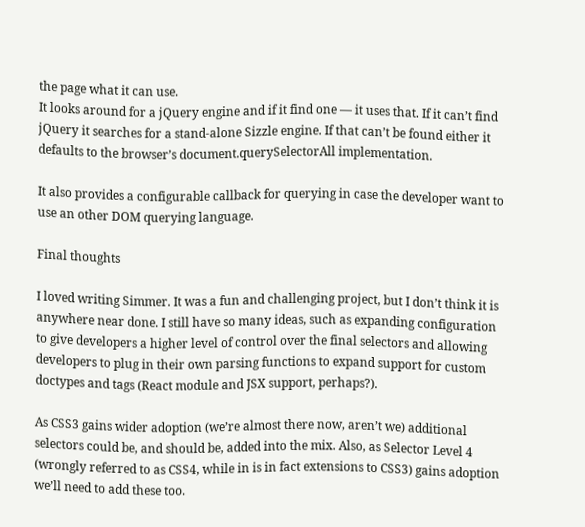the page what it can use.
It looks around for a jQuery engine and if it find one — it uses that. If it can’t find jQuery it searches for a stand-alone Sizzle engine. If that can’t be found either it defaults to the browser’s document.querySelectorAll implementation.

It also provides a configurable callback for querying in case the developer want to use an other DOM querying language.

Final thoughts

I loved writing Simmer. It was a fun and challenging project, but I don’t think it is anywhere near done. I still have so many ideas, such as expanding configuration to give developers a higher level of control over the final selectors and allowing developers to plug in their own parsing functions to expand support for custom doctypes and tags (React module and JSX support, perhaps?).

As CSS3 gains wider adoption (we’re almost there now, aren’t we) additional selectors could be, and should be, added into the mix. Also, as Selector Level 4 (wrongly referred to as CSS4, while in is in fact extensions to CSS3) gains adoption we’ll need to add these too.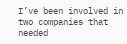I’ve been involved in two companies that needed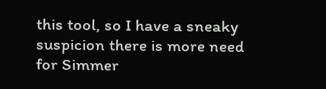this tool, so I have a sneaky suspicion there is more need for Simmer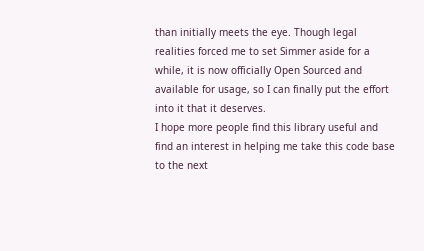than initially meets the eye. Though legal realities forced me to set Simmer aside for a while, it is now officially Open Sourced and available for usage, so I can finally put the effort into it that it deserves.
I hope more people find this library useful and find an interest in helping me take this code base to the next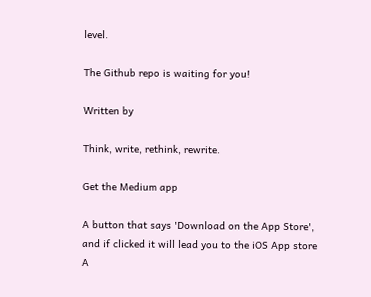level.

The Github repo is waiting for you!

Written by

Think, write, rethink, rewrite.

Get the Medium app

A button that says 'Download on the App Store', and if clicked it will lead you to the iOS App store
A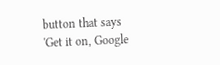button that says 'Get it on, Google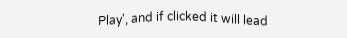Play', and if clicked it will lead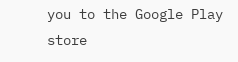you to the Google Play store